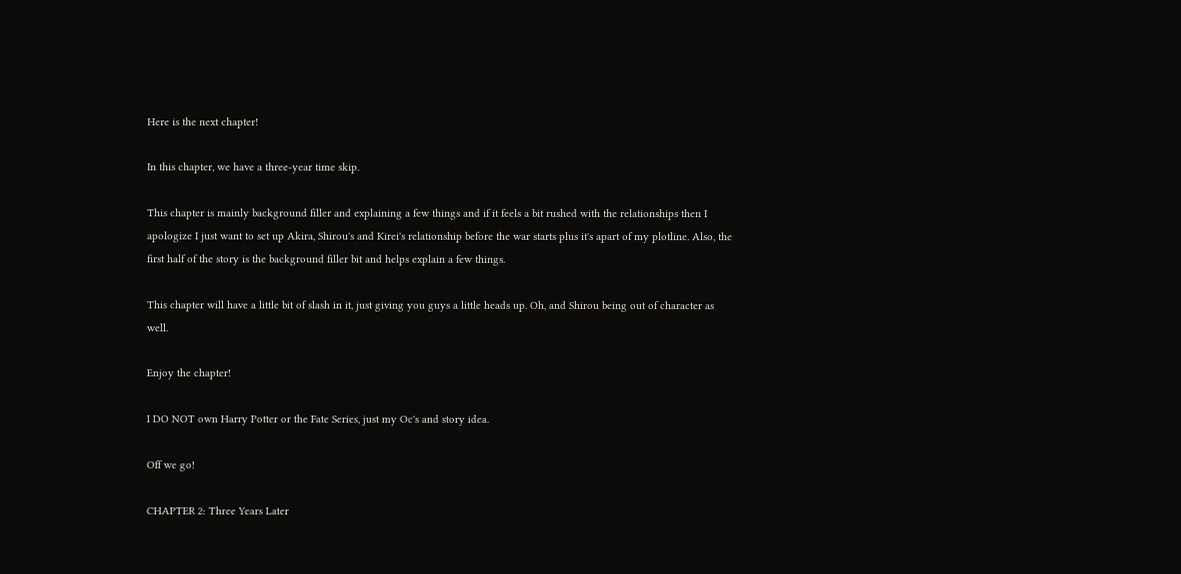Here is the next chapter!

In this chapter, we have a three-year time skip.

This chapter is mainly background filler and explaining a few things and if it feels a bit rushed with the relationships then I apologize I just want to set up Akira, Shirou's and Kirei's relationship before the war starts plus it's apart of my plotline. Also, the first half of the story is the background filler bit and helps explain a few things.

This chapter will have a little bit of slash in it, just giving you guys a little heads up. Oh, and Shirou being out of character as well.

Enjoy the chapter!

I DO NOT own Harry Potter or the Fate Series, just my Oc's and story idea.

Off we go!

CHAPTER 2: Three Years Later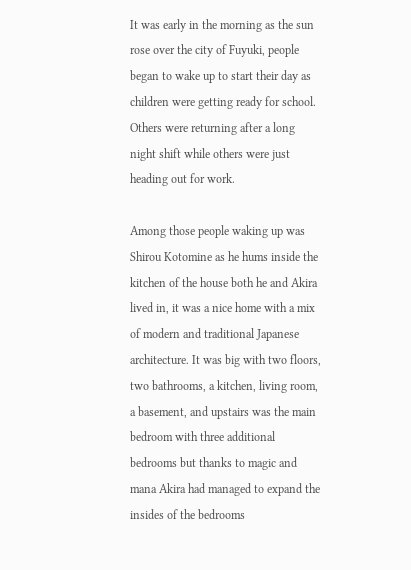It was early in the morning as the sun rose over the city of Fuyuki, people began to wake up to start their day as children were getting ready for school. Others were returning after a long night shift while others were just heading out for work.

Among those people waking up was Shirou Kotomine as he hums inside the kitchen of the house both he and Akira lived in, it was a nice home with a mix of modern and traditional Japanese architecture. It was big with two floors, two bathrooms, a kitchen, living room, a basement, and upstairs was the main bedroom with three additional bedrooms but thanks to magic and mana Akira had managed to expand the insides of the bedrooms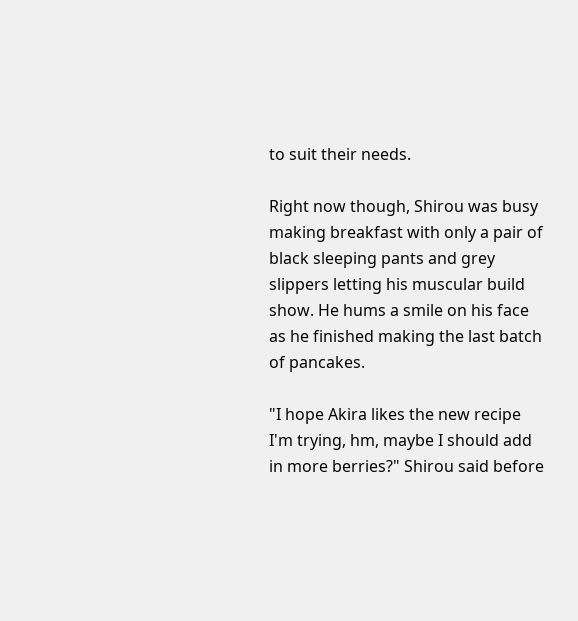to suit their needs.

Right now though, Shirou was busy making breakfast with only a pair of black sleeping pants and grey slippers letting his muscular build show. He hums a smile on his face as he finished making the last batch of pancakes.

"I hope Akira likes the new recipe I'm trying, hm, maybe I should add in more berries?" Shirou said before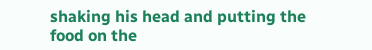shaking his head and putting the food on the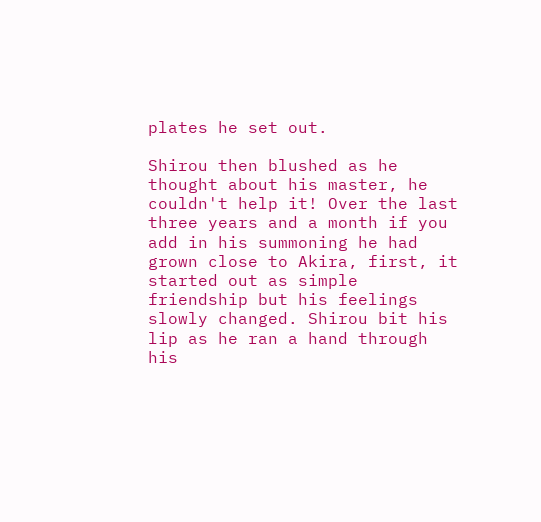plates he set out.

Shirou then blushed as he thought about his master, he couldn't help it! Over the last three years and a month if you add in his summoning he had grown close to Akira, first, it started out as simple friendship but his feelings slowly changed. Shirou bit his lip as he ran a hand through his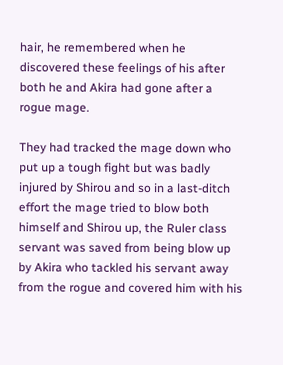hair, he remembered when he discovered these feelings of his after both he and Akira had gone after a rogue mage.

They had tracked the mage down who put up a tough fight but was badly injured by Shirou and so in a last-ditch effort the mage tried to blow both himself and Shirou up, the Ruler class servant was saved from being blow up by Akira who tackled his servant away from the rogue and covered him with his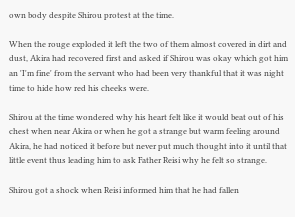own body despite Shirou protest at the time.

When the rouge exploded it left the two of them almost covered in dirt and dust, Akira had recovered first and asked if Shirou was okay which got him an 'I'm fine' from the servant who had been very thankful that it was night time to hide how red his cheeks were.

Shirou at the time wondered why his heart felt like it would beat out of his chest when near Akira or when he got a strange but warm feeling around Akira, he had noticed it before but never put much thought into it until that little event thus leading him to ask Father Reisi why he felt so strange.

Shirou got a shock when Reisi informed him that he had fallen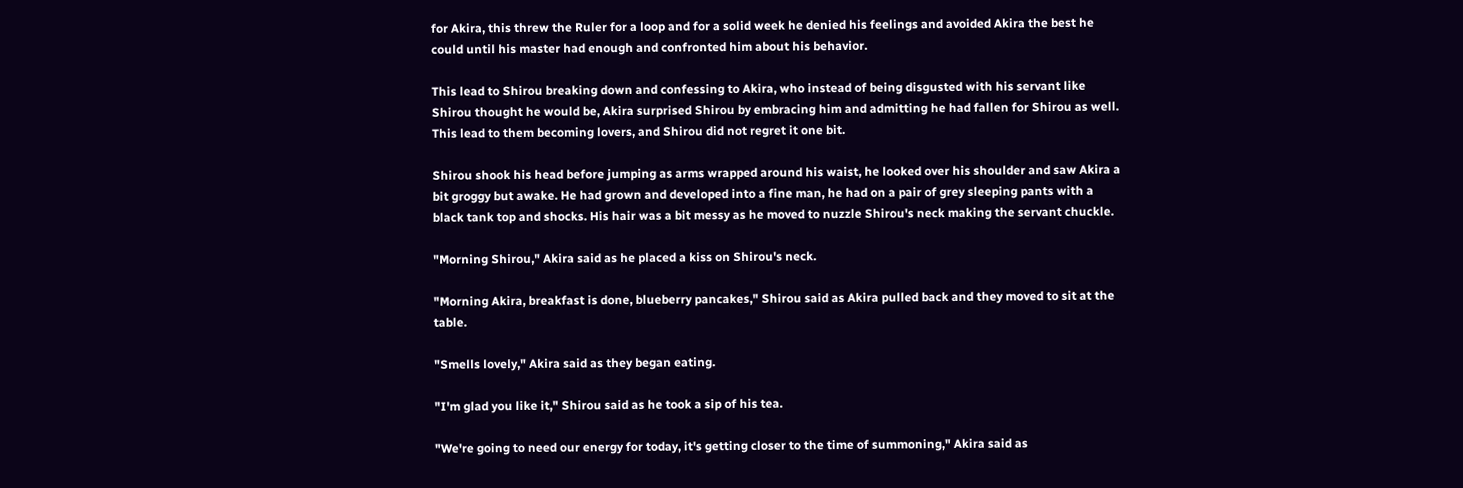for Akira, this threw the Ruler for a loop and for a solid week he denied his feelings and avoided Akira the best he could until his master had enough and confronted him about his behavior.

This lead to Shirou breaking down and confessing to Akira, who instead of being disgusted with his servant like Shirou thought he would be, Akira surprised Shirou by embracing him and admitting he had fallen for Shirou as well. This lead to them becoming lovers, and Shirou did not regret it one bit.

Shirou shook his head before jumping as arms wrapped around his waist, he looked over his shoulder and saw Akira a bit groggy but awake. He had grown and developed into a fine man, he had on a pair of grey sleeping pants with a black tank top and shocks. His hair was a bit messy as he moved to nuzzle Shirou's neck making the servant chuckle.

"Morning Shirou," Akira said as he placed a kiss on Shirou's neck.

"Morning Akira, breakfast is done, blueberry pancakes," Shirou said as Akira pulled back and they moved to sit at the table.

"Smells lovely," Akira said as they began eating.

"I'm glad you like it," Shirou said as he took a sip of his tea.

"We're going to need our energy for today, it's getting closer to the time of summoning," Akira said as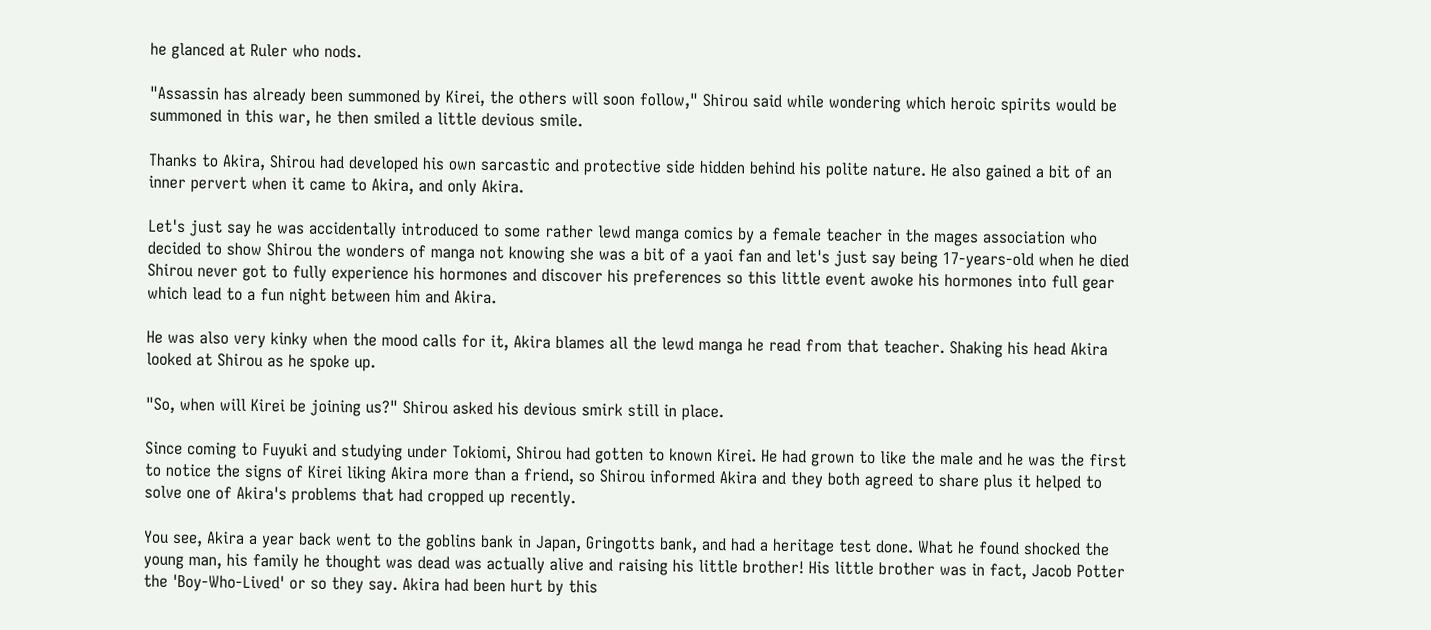he glanced at Ruler who nods.

"Assassin has already been summoned by Kirei, the others will soon follow," Shirou said while wondering which heroic spirits would be summoned in this war, he then smiled a little devious smile.

Thanks to Akira, Shirou had developed his own sarcastic and protective side hidden behind his polite nature. He also gained a bit of an inner pervert when it came to Akira, and only Akira.

Let's just say he was accidentally introduced to some rather lewd manga comics by a female teacher in the mages association who decided to show Shirou the wonders of manga not knowing she was a bit of a yaoi fan and let's just say being 17-years-old when he died Shirou never got to fully experience his hormones and discover his preferences so this little event awoke his hormones into full gear which lead to a fun night between him and Akira.

He was also very kinky when the mood calls for it, Akira blames all the lewd manga he read from that teacher. Shaking his head Akira looked at Shirou as he spoke up.

"So, when will Kirei be joining us?" Shirou asked his devious smirk still in place.

Since coming to Fuyuki and studying under Tokiomi, Shirou had gotten to known Kirei. He had grown to like the male and he was the first to notice the signs of Kirei liking Akira more than a friend, so Shirou informed Akira and they both agreed to share plus it helped to solve one of Akira's problems that had cropped up recently.

You see, Akira a year back went to the goblins bank in Japan, Gringotts bank, and had a heritage test done. What he found shocked the young man, his family he thought was dead was actually alive and raising his little brother! His little brother was in fact, Jacob Potter the 'Boy-Who-Lived' or so they say. Akira had been hurt by this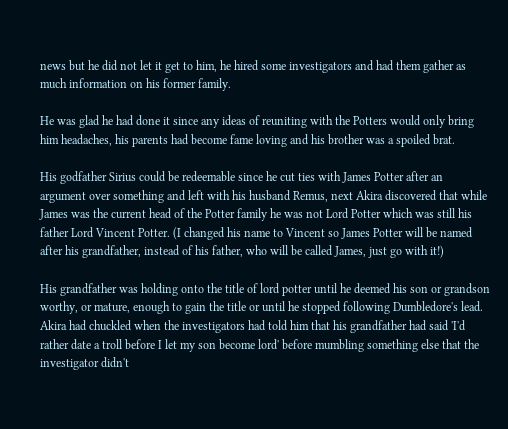news but he did not let it get to him, he hired some investigators and had them gather as much information on his former family.

He was glad he had done it since any ideas of reuniting with the Potters would only bring him headaches, his parents had become fame loving and his brother was a spoiled brat.

His godfather Sirius could be redeemable since he cut ties with James Potter after an argument over something and left with his husband Remus, next Akira discovered that while James was the current head of the Potter family he was not Lord Potter which was still his father Lord Vincent Potter. (I changed his name to Vincent so James Potter will be named after his grandfather, instead of his father, who will be called James, just go with it!)

His grandfather was holding onto the title of lord potter until he deemed his son or grandson worthy, or mature, enough to gain the title or until he stopped following Dumbledore's lead. Akira had chuckled when the investigators had told him that his grandfather had said 'I'd rather date a troll before I let my son become lord' before mumbling something else that the investigator didn't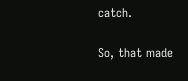catch.

So, that made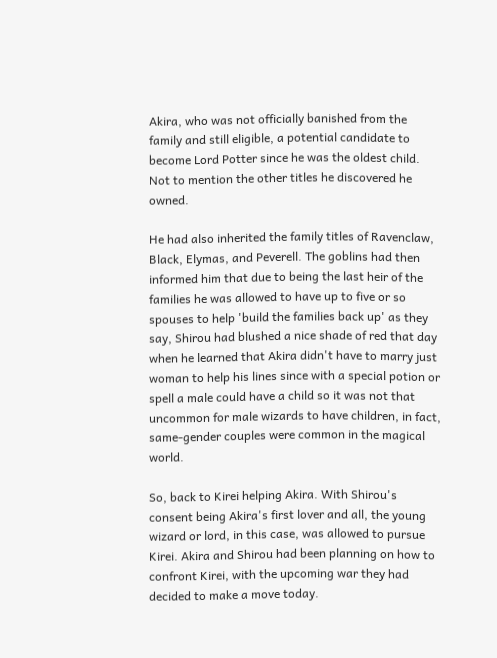Akira, who was not officially banished from the family and still eligible, a potential candidate to become Lord Potter since he was the oldest child. Not to mention the other titles he discovered he owned.

He had also inherited the family titles of Ravenclaw, Black, Elymas, and Peverell. The goblins had then informed him that due to being the last heir of the families he was allowed to have up to five or so spouses to help 'build the families back up' as they say, Shirou had blushed a nice shade of red that day when he learned that Akira didn't have to marry just woman to help his lines since with a special potion or spell a male could have a child so it was not that uncommon for male wizards to have children, in fact, same-gender couples were common in the magical world.

So, back to Kirei helping Akira. With Shirou's consent being Akira's first lover and all, the young wizard or lord, in this case, was allowed to pursue Kirei. Akira and Shirou had been planning on how to confront Kirei, with the upcoming war they had decided to make a move today.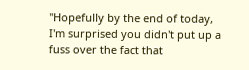"Hopefully by the end of today, I'm surprised you didn't put up a fuss over the fact that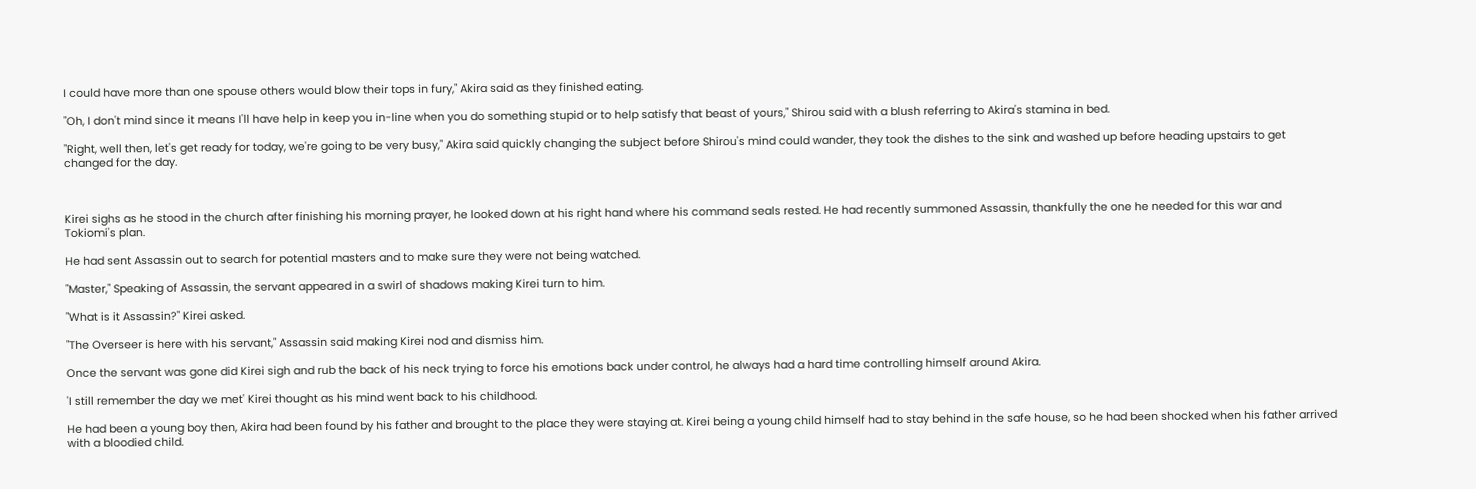I could have more than one spouse others would blow their tops in fury," Akira said as they finished eating.

"Oh, I don't mind since it means I'll have help in keep you in-line when you do something stupid or to help satisfy that beast of yours," Shirou said with a blush referring to Akira's stamina in bed.

"Right, well then, let's get ready for today, we're going to be very busy," Akira said quickly changing the subject before Shirou's mind could wander, they took the dishes to the sink and washed up before heading upstairs to get changed for the day.



Kirei sighs as he stood in the church after finishing his morning prayer, he looked down at his right hand where his command seals rested. He had recently summoned Assassin, thankfully the one he needed for this war and Tokiomi's plan.

He had sent Assassin out to search for potential masters and to make sure they were not being watched.

"Master," Speaking of Assassin, the servant appeared in a swirl of shadows making Kirei turn to him.

"What is it Assassin?" Kirei asked.

"The Overseer is here with his servant," Assassin said making Kirei nod and dismiss him.

Once the servant was gone did Kirei sigh and rub the back of his neck trying to force his emotions back under control, he always had a hard time controlling himself around Akira.

'I still remember the day we met' Kirei thought as his mind went back to his childhood.

He had been a young boy then, Akira had been found by his father and brought to the place they were staying at. Kirei being a young child himself had to stay behind in the safe house, so he had been shocked when his father arrived with a bloodied child.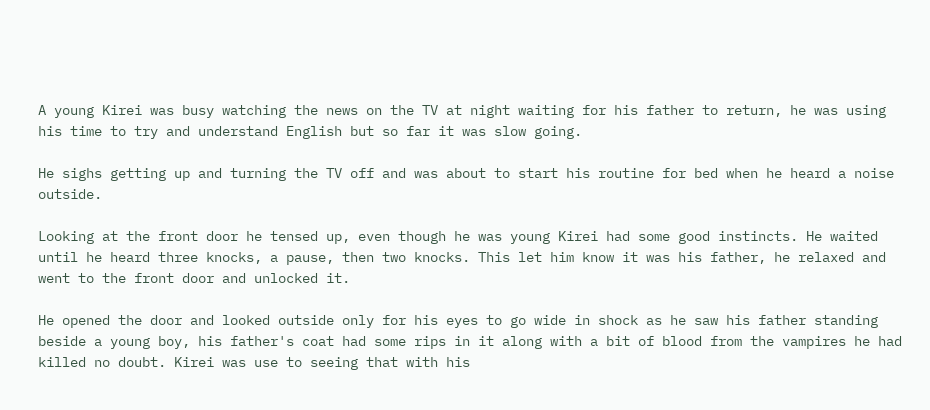A young Kirei was busy watching the news on the TV at night waiting for his father to return, he was using his time to try and understand English but so far it was slow going.

He sighs getting up and turning the TV off and was about to start his routine for bed when he heard a noise outside.

Looking at the front door he tensed up, even though he was young Kirei had some good instincts. He waited until he heard three knocks, a pause, then two knocks. This let him know it was his father, he relaxed and went to the front door and unlocked it.

He opened the door and looked outside only for his eyes to go wide in shock as he saw his father standing beside a young boy, his father's coat had some rips in it along with a bit of blood from the vampires he had killed no doubt. Kirei was use to seeing that with his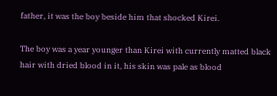father, it was the boy beside him that shocked Kirei.

The boy was a year younger than Kirei with currently matted black hair with dried blood in it, his skin was pale as blood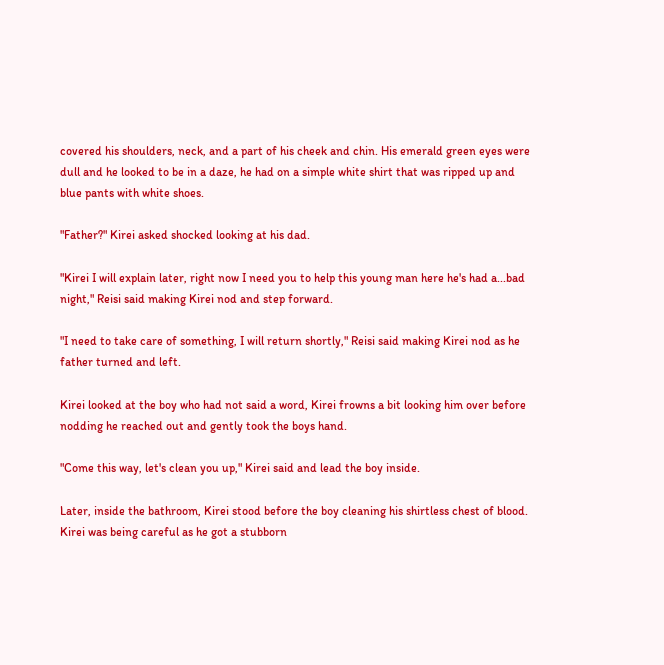covered his shoulders, neck, and a part of his cheek and chin. His emerald green eyes were dull and he looked to be in a daze, he had on a simple white shirt that was ripped up and blue pants with white shoes.

"Father?" Kirei asked shocked looking at his dad.

"Kirei I will explain later, right now I need you to help this young man here he's had a...bad night," Reisi said making Kirei nod and step forward.

"I need to take care of something, I will return shortly," Reisi said making Kirei nod as he father turned and left.

Kirei looked at the boy who had not said a word, Kirei frowns a bit looking him over before nodding he reached out and gently took the boys hand.

"Come this way, let's clean you up," Kirei said and lead the boy inside.

Later, inside the bathroom, Kirei stood before the boy cleaning his shirtless chest of blood. Kirei was being careful as he got a stubborn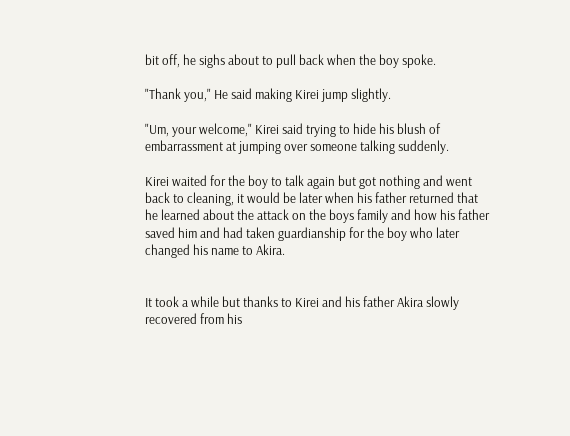bit off, he sighs about to pull back when the boy spoke.

"Thank you," He said making Kirei jump slightly.

"Um, your welcome," Kirei said trying to hide his blush of embarrassment at jumping over someone talking suddenly.

Kirei waited for the boy to talk again but got nothing and went back to cleaning, it would be later when his father returned that he learned about the attack on the boys family and how his father saved him and had taken guardianship for the boy who later changed his name to Akira.


It took a while but thanks to Kirei and his father Akira slowly recovered from his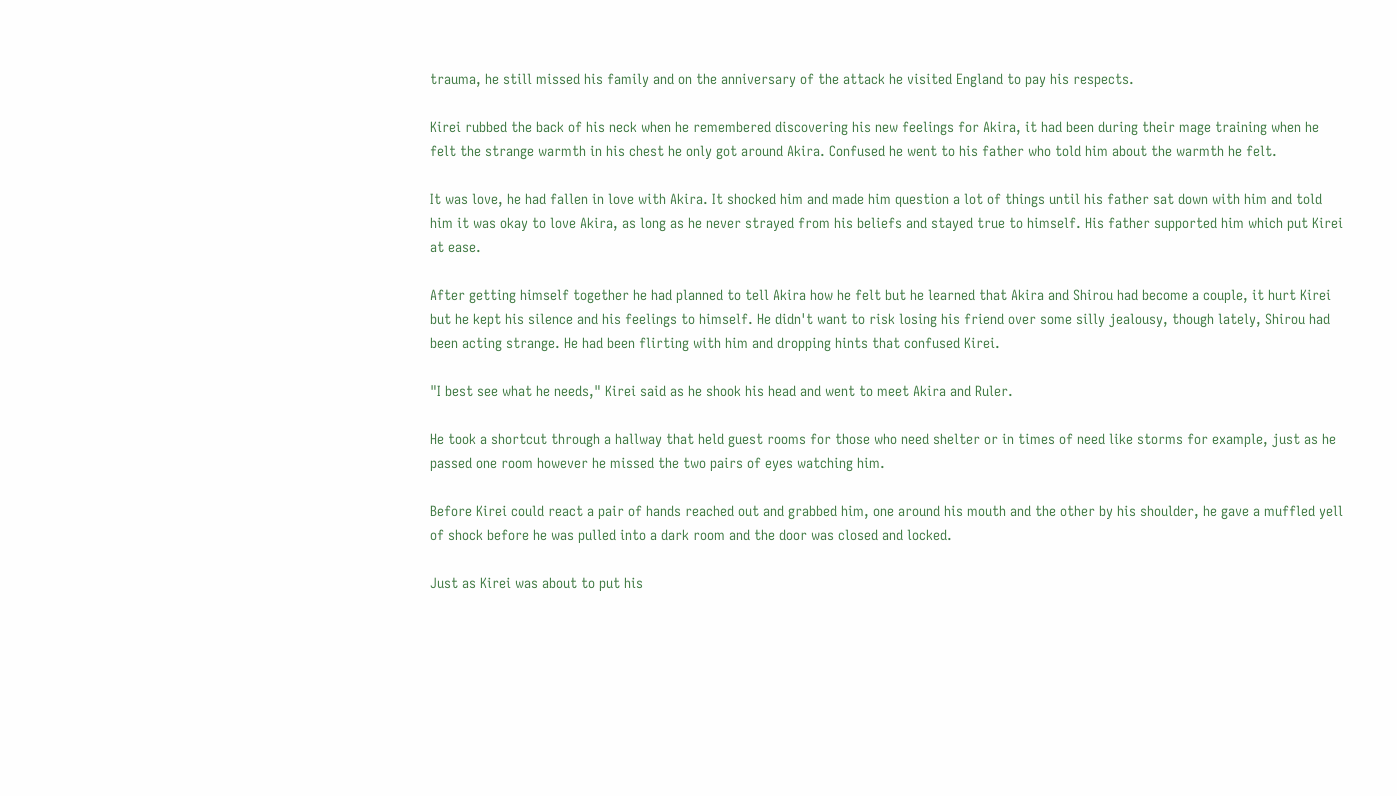trauma, he still missed his family and on the anniversary of the attack he visited England to pay his respects.

Kirei rubbed the back of his neck when he remembered discovering his new feelings for Akira, it had been during their mage training when he felt the strange warmth in his chest he only got around Akira. Confused he went to his father who told him about the warmth he felt.

It was love, he had fallen in love with Akira. It shocked him and made him question a lot of things until his father sat down with him and told him it was okay to love Akira, as long as he never strayed from his beliefs and stayed true to himself. His father supported him which put Kirei at ease.

After getting himself together he had planned to tell Akira how he felt but he learned that Akira and Shirou had become a couple, it hurt Kirei but he kept his silence and his feelings to himself. He didn't want to risk losing his friend over some silly jealousy, though lately, Shirou had been acting strange. He had been flirting with him and dropping hints that confused Kirei.

"I best see what he needs," Kirei said as he shook his head and went to meet Akira and Ruler.

He took a shortcut through a hallway that held guest rooms for those who need shelter or in times of need like storms for example, just as he passed one room however he missed the two pairs of eyes watching him.

Before Kirei could react a pair of hands reached out and grabbed him, one around his mouth and the other by his shoulder, he gave a muffled yell of shock before he was pulled into a dark room and the door was closed and locked.

Just as Kirei was about to put his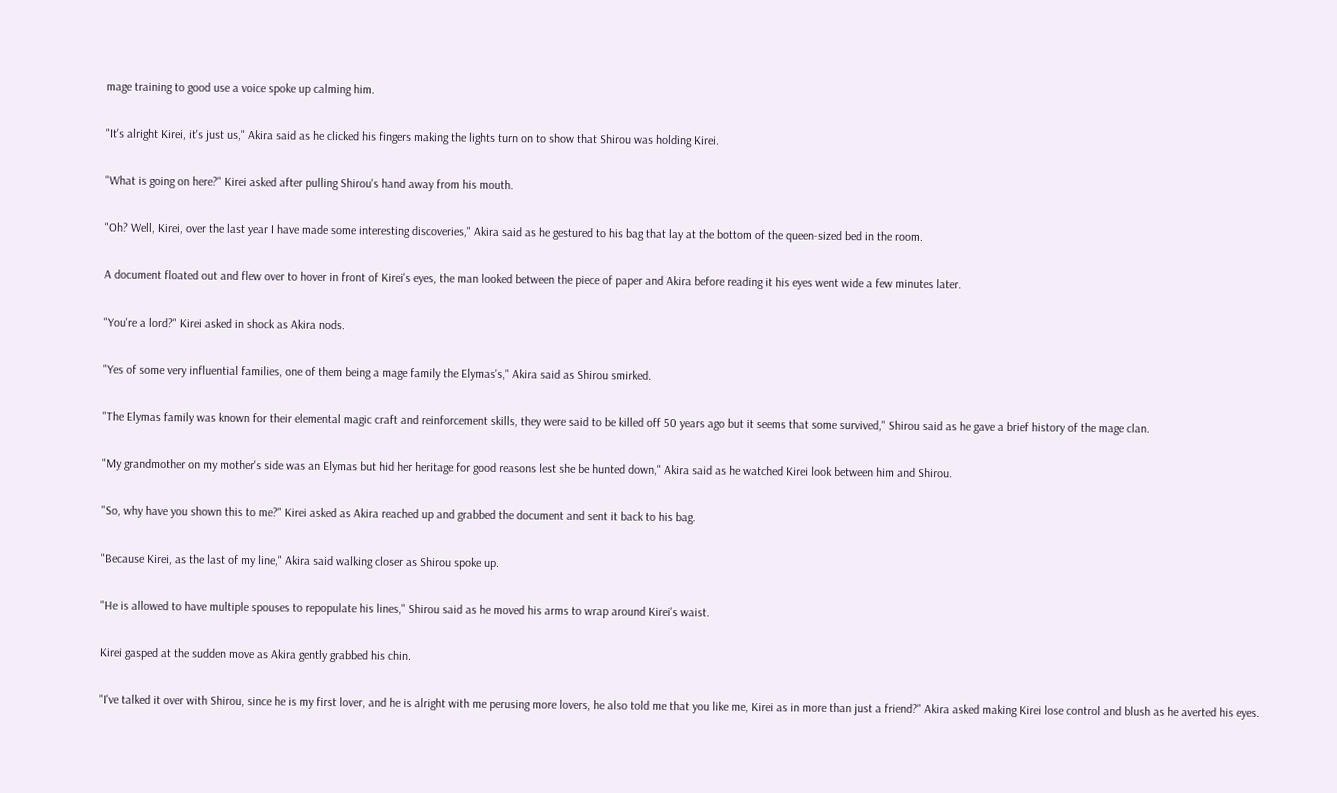mage training to good use a voice spoke up calming him.

"It's alright Kirei, it's just us," Akira said as he clicked his fingers making the lights turn on to show that Shirou was holding Kirei.

"What is going on here?" Kirei asked after pulling Shirou's hand away from his mouth.

"Oh? Well, Kirei, over the last year I have made some interesting discoveries," Akira said as he gestured to his bag that lay at the bottom of the queen-sized bed in the room.

A document floated out and flew over to hover in front of Kirei's eyes, the man looked between the piece of paper and Akira before reading it his eyes went wide a few minutes later.

"You're a lord?" Kirei asked in shock as Akira nods.

"Yes of some very influential families, one of them being a mage family the Elymas's," Akira said as Shirou smirked.

"The Elymas family was known for their elemental magic craft and reinforcement skills, they were said to be killed off 50 years ago but it seems that some survived," Shirou said as he gave a brief history of the mage clan.

"My grandmother on my mother's side was an Elymas but hid her heritage for good reasons lest she be hunted down," Akira said as he watched Kirei look between him and Shirou.

"So, why have you shown this to me?" Kirei asked as Akira reached up and grabbed the document and sent it back to his bag.

"Because Kirei, as the last of my line," Akira said walking closer as Shirou spoke up.

"He is allowed to have multiple spouses to repopulate his lines," Shirou said as he moved his arms to wrap around Kirei's waist.

Kirei gasped at the sudden move as Akira gently grabbed his chin.

"I've talked it over with Shirou, since he is my first lover, and he is alright with me perusing more lovers, he also told me that you like me, Kirei as in more than just a friend?" Akira asked making Kirei lose control and blush as he averted his eyes.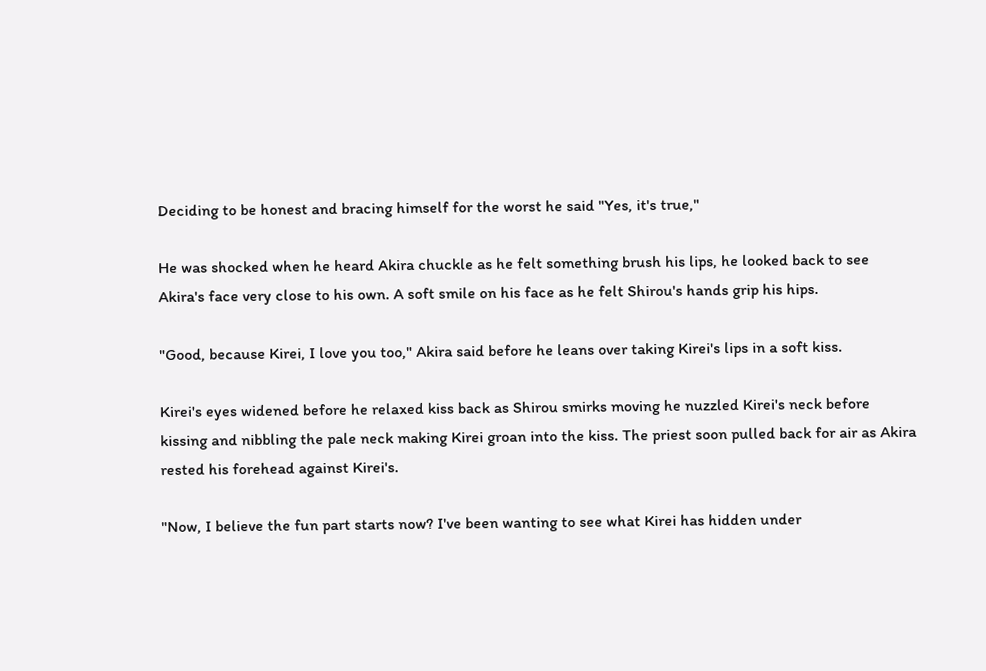Deciding to be honest and bracing himself for the worst he said "Yes, it's true,"

He was shocked when he heard Akira chuckle as he felt something brush his lips, he looked back to see Akira's face very close to his own. A soft smile on his face as he felt Shirou's hands grip his hips.

"Good, because Kirei, I love you too," Akira said before he leans over taking Kirei's lips in a soft kiss.

Kirei's eyes widened before he relaxed kiss back as Shirou smirks moving he nuzzled Kirei's neck before kissing and nibbling the pale neck making Kirei groan into the kiss. The priest soon pulled back for air as Akira rested his forehead against Kirei's.

"Now, I believe the fun part starts now? I've been wanting to see what Kirei has hidden under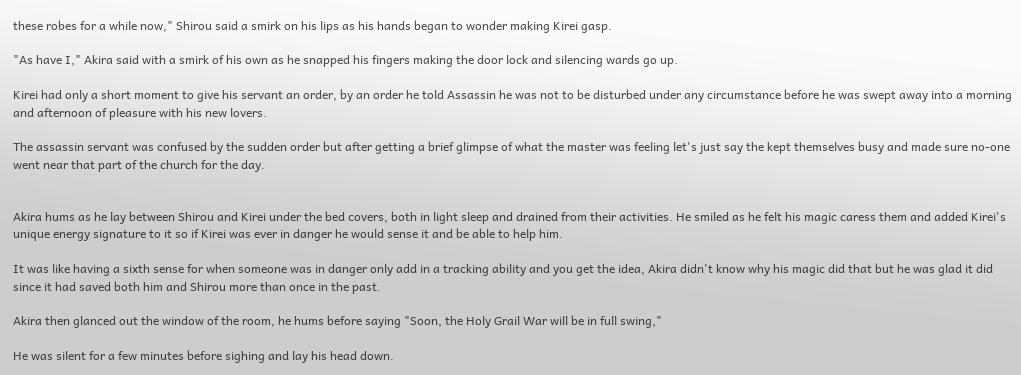these robes for a while now," Shirou said a smirk on his lips as his hands began to wonder making Kirei gasp.

"As have I," Akira said with a smirk of his own as he snapped his fingers making the door lock and silencing wards go up.

Kirei had only a short moment to give his servant an order, by an order he told Assassin he was not to be disturbed under any circumstance before he was swept away into a morning and afternoon of pleasure with his new lovers.

The assassin servant was confused by the sudden order but after getting a brief glimpse of what the master was feeling let's just say the kept themselves busy and made sure no-one went near that part of the church for the day.


Akira hums as he lay between Shirou and Kirei under the bed covers, both in light sleep and drained from their activities. He smiled as he felt his magic caress them and added Kirei's unique energy signature to it so if Kirei was ever in danger he would sense it and be able to help him.

It was like having a sixth sense for when someone was in danger only add in a tracking ability and you get the idea, Akira didn't know why his magic did that but he was glad it did since it had saved both him and Shirou more than once in the past.

Akira then glanced out the window of the room, he hums before saying "Soon, the Holy Grail War will be in full swing,"

He was silent for a few minutes before sighing and lay his head down.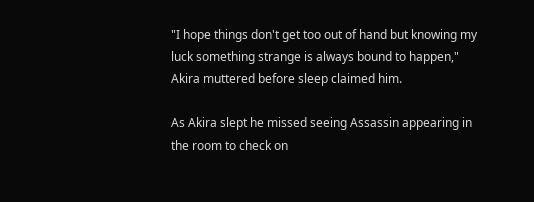"I hope things don't get too out of hand but knowing my luck something strange is always bound to happen," Akira muttered before sleep claimed him.

As Akira slept he missed seeing Assassin appearing in the room to check on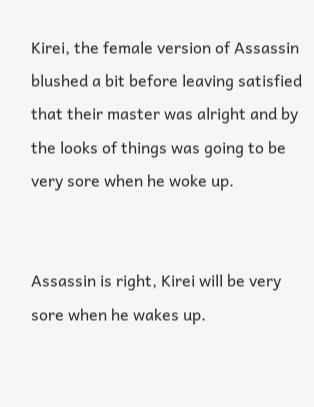Kirei, the female version of Assassin blushed a bit before leaving satisfied that their master was alright and by the looks of things was going to be very sore when he woke up.


Assassin is right, Kirei will be very sore when he wakes up.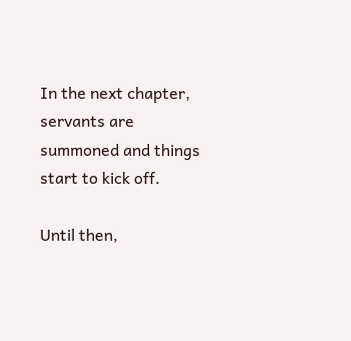In the next chapter, servants are summoned and things start to kick off.

Until then,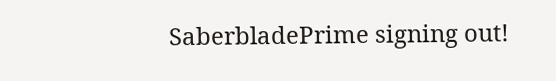SaberbladePrime signing out!